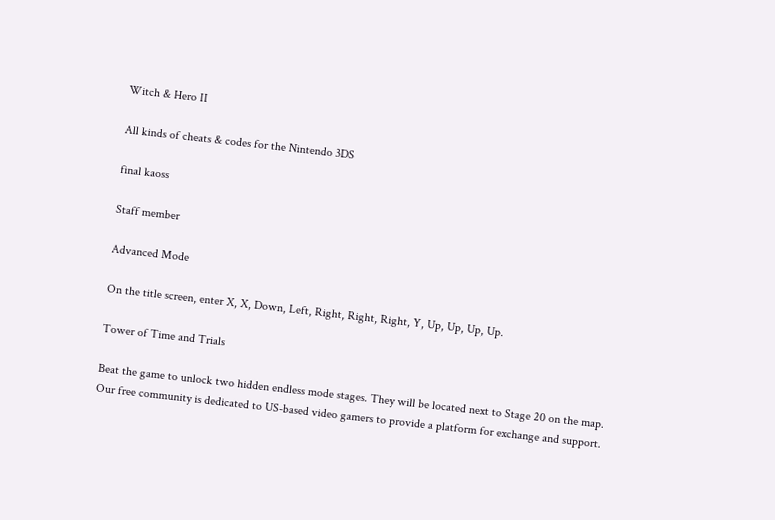Witch & Hero II

All kinds of cheats & codes for the Nintendo 3DS

final kaoss

Staff member

Advanced Mode

On the title screen, enter X, X, Down, Left, Right, Right, Right, Y, Up, Up, Up, Up.

Tower of Time and Trials

Beat the game to unlock two hidden endless mode stages. They will be located next to Stage 20 on the map.
Our free community is dedicated to US-based video gamers to provide a platform for exchange and support.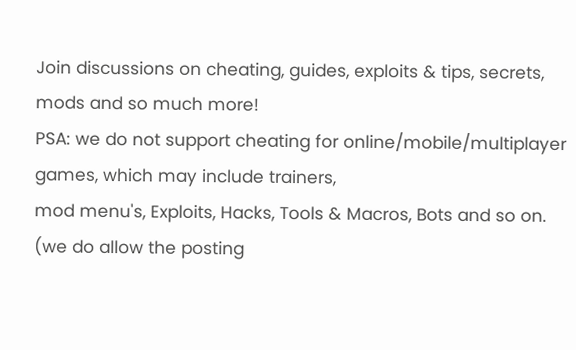Join discussions on cheating, guides, exploits & tips, secrets, mods and so much more!
PSA: we do not support cheating for online/mobile/multiplayer games, which may include trainers,
mod menu's, Exploits, Hacks, Tools & Macros, Bots and so on. (we do allow the posting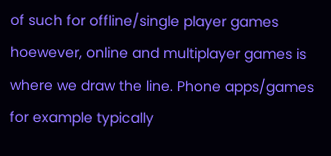of such for offline/single player games hoewever, online and multiplayer games is where we draw the line. Phone apps/games for example typically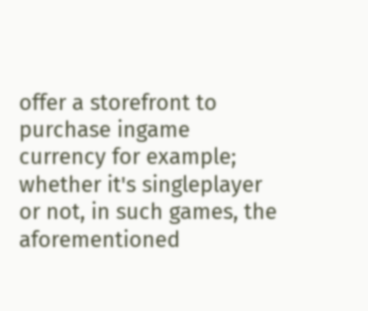offer a storefront to purchase ingame currency for example; whether it's singleplayer or not, in such games, the aforementioned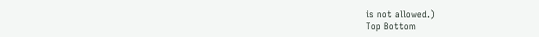is not allowed.)
Top Bottom